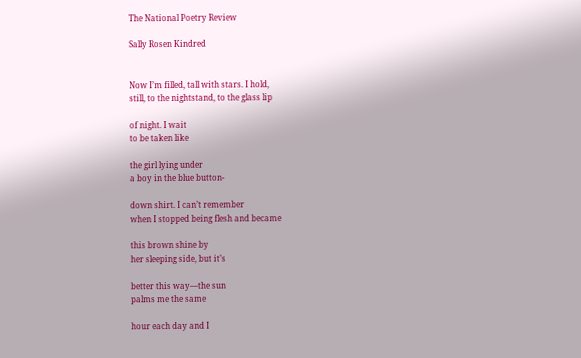The National Poetry Review

Sally Rosen Kindred


Now I’m filled, tall with stars. I hold,
still, to the nightstand, to the glass lip

of night. I wait
to be taken like

the girl lying under
a boy in the blue button-

down shirt. I can’t remember
when I stopped being flesh and became

this brown shine by
her sleeping side, but it’s

better this way—the sun
palms me the same

hour each day and I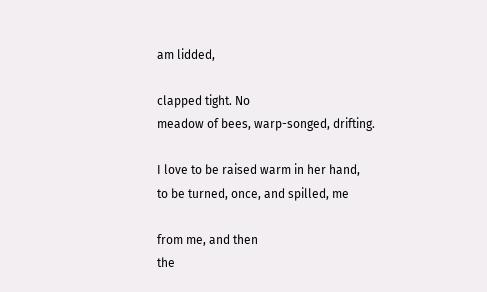am lidded,

clapped tight. No
meadow of bees, warp-songed, drifting.

I love to be raised warm in her hand,
to be turned, once, and spilled, me

from me, and then
the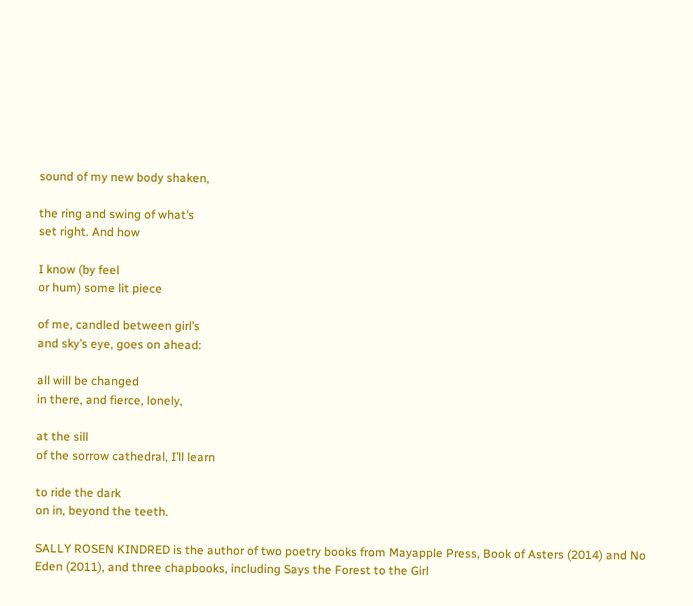sound of my new body shaken,

the ring and swing of what’s
set right. And how

I know (by feel
or hum) some lit piece

of me, candled between girl’s
and sky’s eye, goes on ahead:

all will be changed
in there, and fierce, lonely,

at the sill
of the sorrow cathedral, I’ll learn

to ride the dark
on in, beyond the teeth.

SALLY ROSEN KINDRED is the author of two poetry books from Mayapple Press, Book of Asters (2014) and No Eden (2011), and three chapbooks, including Says the Forest to the Girl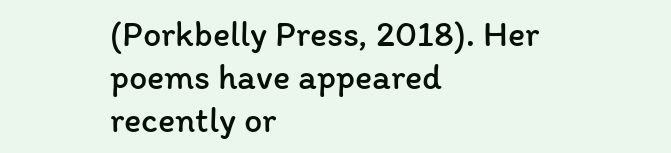(Porkbelly Press, 2018). Her poems have appeared recently or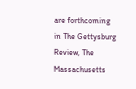are forthcoming in The Gettysburg Review, The Massachusetts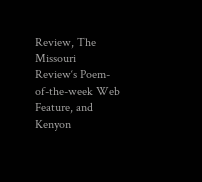Review, The Missouri Review‘s Poem-of-the-week Web Feature, and Kenyon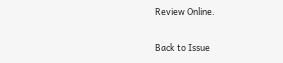Review Online.

Back to Issue